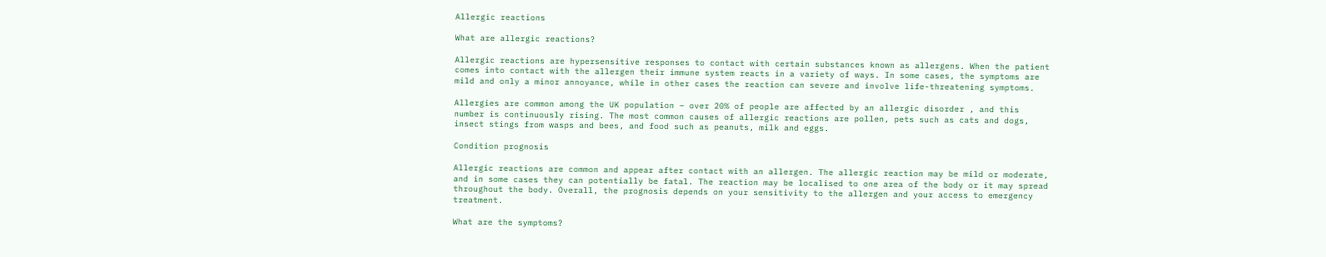Allergic reactions

What are allergic reactions?

Allergic reactions are hypersensitive responses to contact with certain substances known as allergens. When the patient comes into contact with the allergen their immune system reacts in a variety of ways. In some cases, the symptoms are mild and only a minor annoyance, while in other cases the reaction can severe and involve life-threatening symptoms.

Allergies are common among the UK population – over 20% of people are affected by an allergic disorder , and this number is continuously rising. The most common causes of allergic reactions are pollen, pets such as cats and dogs, insect stings from wasps and bees, and food such as peanuts, milk and eggs.

Condition prognosis

Allergic reactions are common and appear after contact with an allergen. The allergic reaction may be mild or moderate, and in some cases they can potentially be fatal. The reaction may be localised to one area of the body or it may spread throughout the body. Overall, the prognosis depends on your sensitivity to the allergen and your access to emergency treatment.

What are the symptoms?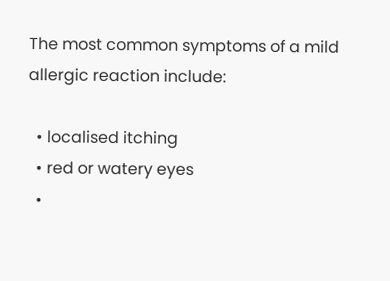The most common symptoms of a mild allergic reaction include:

  • localised itching
  • red or watery eyes
  •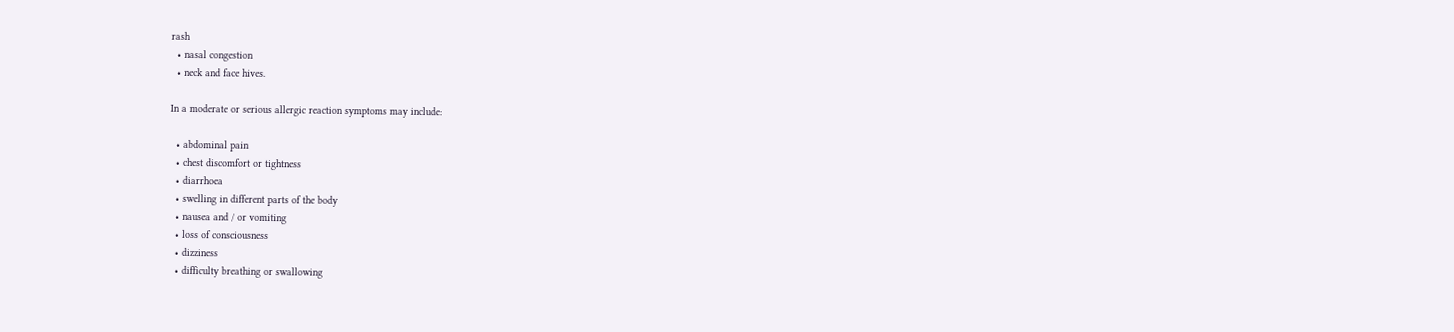rash
  • nasal congestion
  • neck and face hives.

In a moderate or serious allergic reaction symptoms may include:

  • abdominal pain
  • chest discomfort or tightness
  • diarrhoea
  • swelling in different parts of the body
  • nausea and / or vomiting
  • loss of consciousness
  • dizziness
  • difficulty breathing or swallowing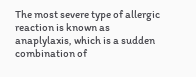The most severe type of allergic reaction is known as anaplylaxis, which is a sudden combination of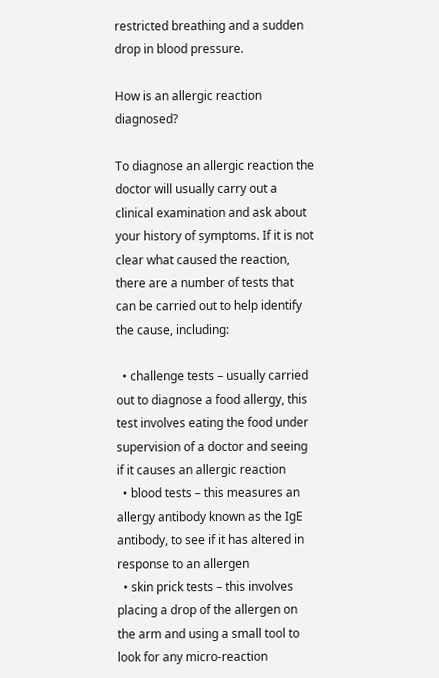restricted breathing and a sudden drop in blood pressure.

How is an allergic reaction diagnosed?

To diagnose an allergic reaction the doctor will usually carry out a clinical examination and ask about your history of symptoms. If it is not clear what caused the reaction, there are a number of tests that can be carried out to help identify the cause, including:

  • challenge tests – usually carried out to diagnose a food allergy, this test involves eating the food under supervision of a doctor and seeing if it causes an allergic reaction
  • blood tests – this measures an allergy antibody known as the IgE antibody, to see if it has altered in response to an allergen
  • skin prick tests – this involves placing a drop of the allergen on the arm and using a small tool to look for any micro-reaction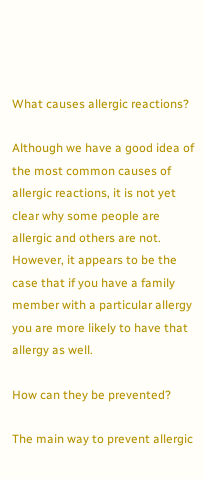What causes allergic reactions?

Although we have a good idea of the most common causes of allergic reactions, it is not yet clear why some people are allergic and others are not. However, it appears to be the case that if you have a family member with a particular allergy you are more likely to have that allergy as well.

How can they be prevented?

The main way to prevent allergic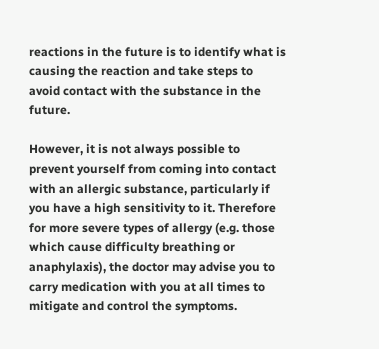reactions in the future is to identify what is causing the reaction and take steps to avoid contact with the substance in the future.

However, it is not always possible to prevent yourself from coming into contact with an allergic substance, particularly if you have a high sensitivity to it. Therefore for more severe types of allergy (e.g. those which cause difficulty breathing or anaphylaxis), the doctor may advise you to carry medication with you at all times to mitigate and control the symptoms.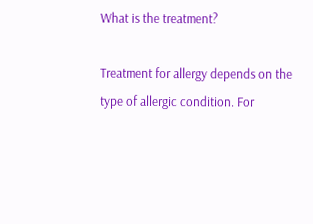What is the treatment?

Treatment for allergy depends on the type of allergic condition. For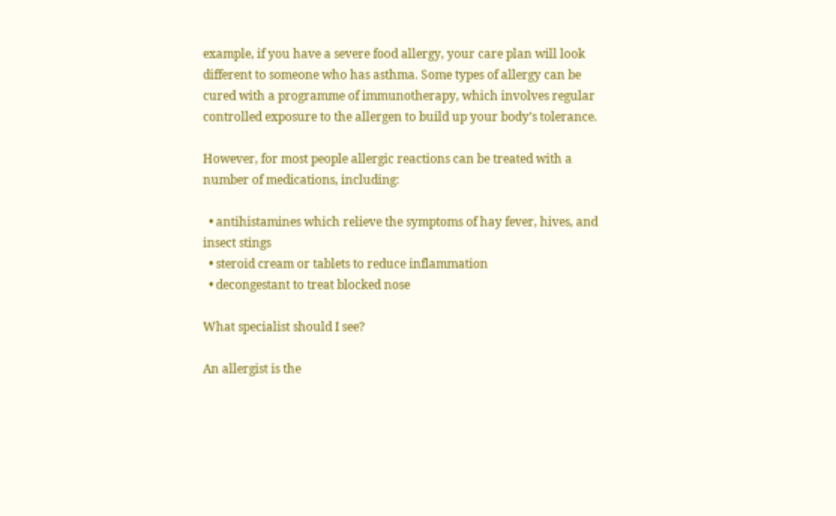example, if you have a severe food allergy, your care plan will look different to someone who has asthma. Some types of allergy can be cured with a programme of immunotherapy, which involves regular controlled exposure to the allergen to build up your body’s tolerance.

However, for most people allergic reactions can be treated with a number of medications, including:

  • antihistamines which relieve the symptoms of hay fever, hives, and insect stings
  • steroid cream or tablets to reduce inflammation
  • decongestant to treat blocked nose

What specialist should I see?

An allergist is the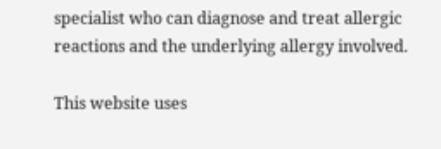specialist who can diagnose and treat allergic reactions and the underlying allergy involved.

This website uses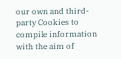our own and third-party Cookies to compile information with the aim of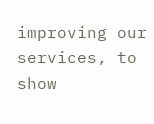improving our services, to show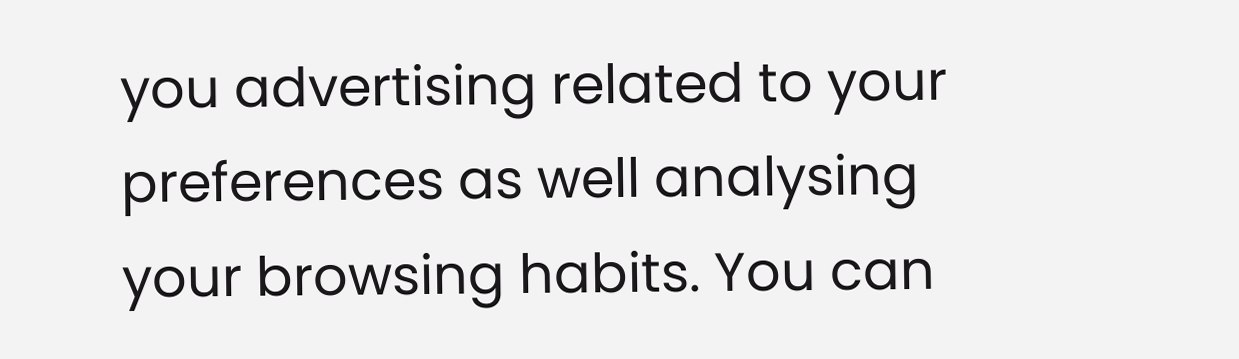you advertising related to your preferences as well analysing your browsing habits. You can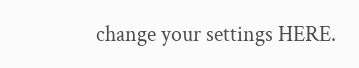change your settings HERE.